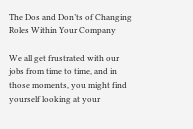The Dos and Don’ts of Changing Roles Within Your Company

We all get frustrated with our jobs from time to time, and in those moments, you might find yourself looking at your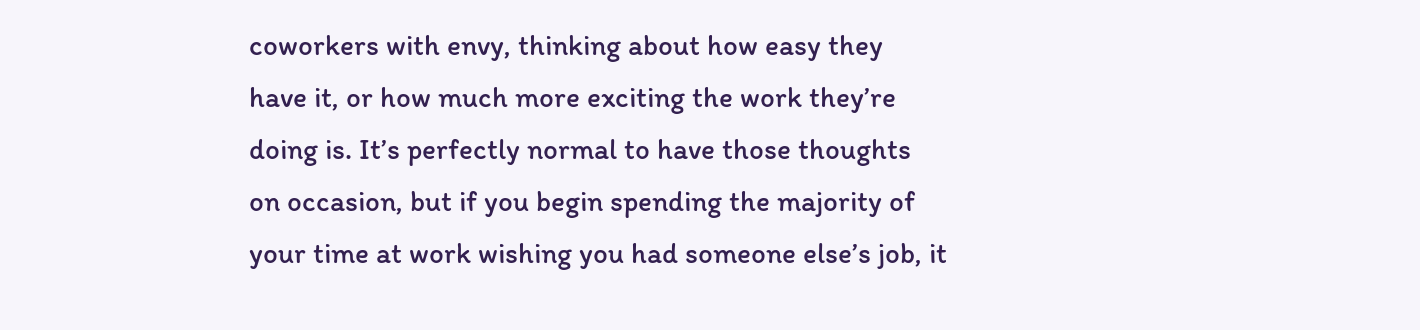coworkers with envy, thinking about how easy they have it, or how much more exciting the work they’re doing is. It’s perfectly normal to have those thoughts on occasion, but if you begin spending the majority of your time at work wishing you had someone else’s job, it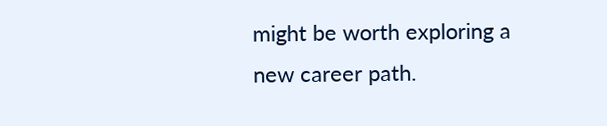might be worth exploring a new career path.